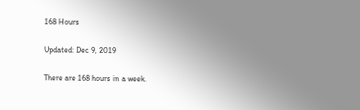168 Hours

Updated: Dec 9, 2019

There are 168 hours in a week.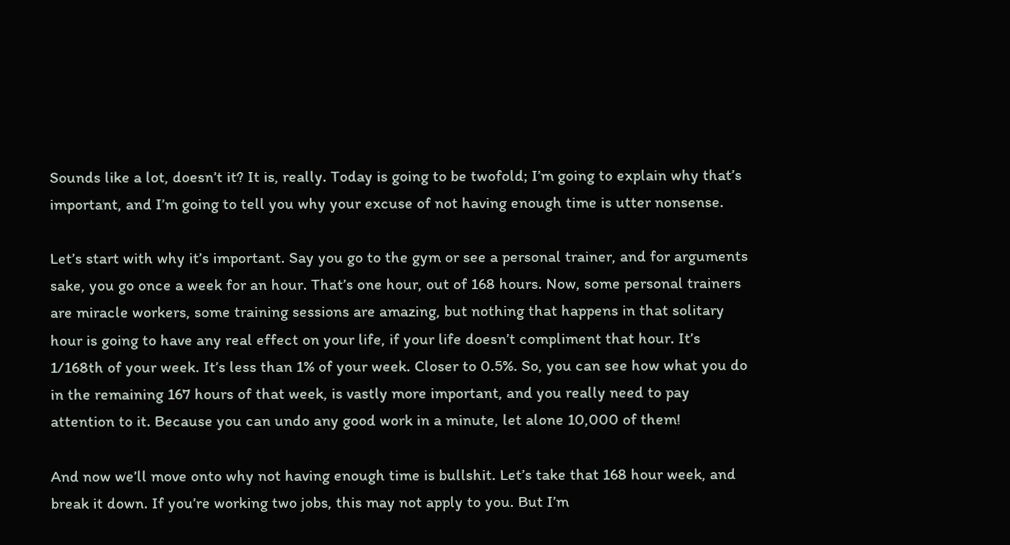Sounds like a lot, doesn’t it? It is, really. Today is going to be twofold; I’m going to explain why that’s important, and I’m going to tell you why your excuse of not having enough time is utter nonsense.

Let’s start with why it’s important. Say you go to the gym or see a personal trainer, and for arguments sake, you go once a week for an hour. That’s one hour, out of 168 hours. Now, some personal trainers are miracle workers, some training sessions are amazing, but nothing that happens in that solitary hour is going to have any real effect on your life, if your life doesn’t compliment that hour. It’s 1/168th of your week. It’s less than 1% of your week. Closer to 0.5%. So, you can see how what you do in the remaining 167 hours of that week, is vastly more important, and you really need to pay attention to it. Because you can undo any good work in a minute, let alone 10,000 of them!

And now we’ll move onto why not having enough time is bullshit. Let’s take that 168 hour week, and break it down. If you’re working two jobs, this may not apply to you. But I’m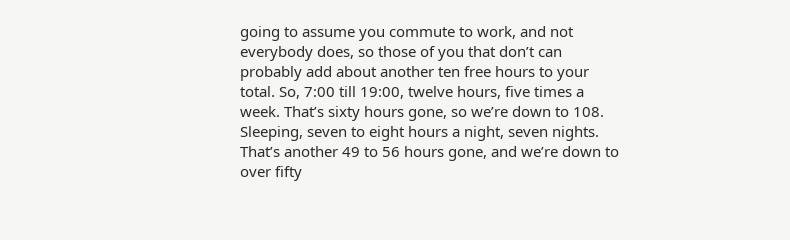going to assume you commute to work, and not everybody does, so those of you that don’t can probably add about another ten free hours to your total. So, 7:00 till 19:00, twelve hours, five times a week. That’s sixty hours gone, so we’re down to 108. Sleeping, seven to eight hours a night, seven nights. That’s another 49 to 56 hours gone, and we’re down to over fifty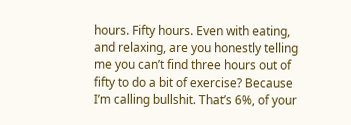hours. Fifty hours. Even with eating, and relaxing, are you honestly telling me you can’t find three hours out of fifty to do a bit of exercise? Because I’m calling bullshit. That’s 6%, of your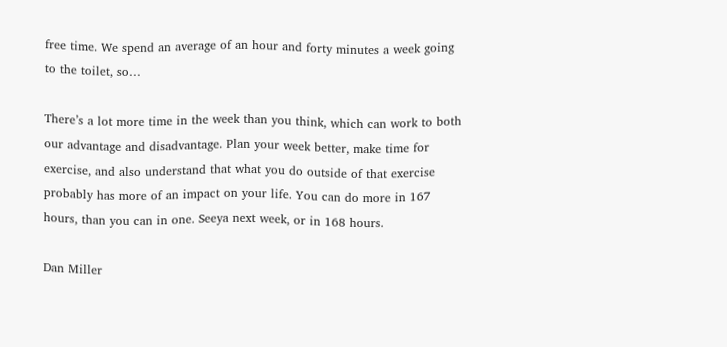free time. We spend an average of an hour and forty minutes a week going to the toilet, so…

There’s a lot more time in the week than you think, which can work to both our advantage and disadvantage. Plan your week better, make time for exercise, and also understand that what you do outside of that exercise probably has more of an impact on your life. You can do more in 167 hours, than you can in one. Seeya next week, or in 168 hours.

Dan Miller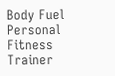Body Fuel Personal Fitness Trainer